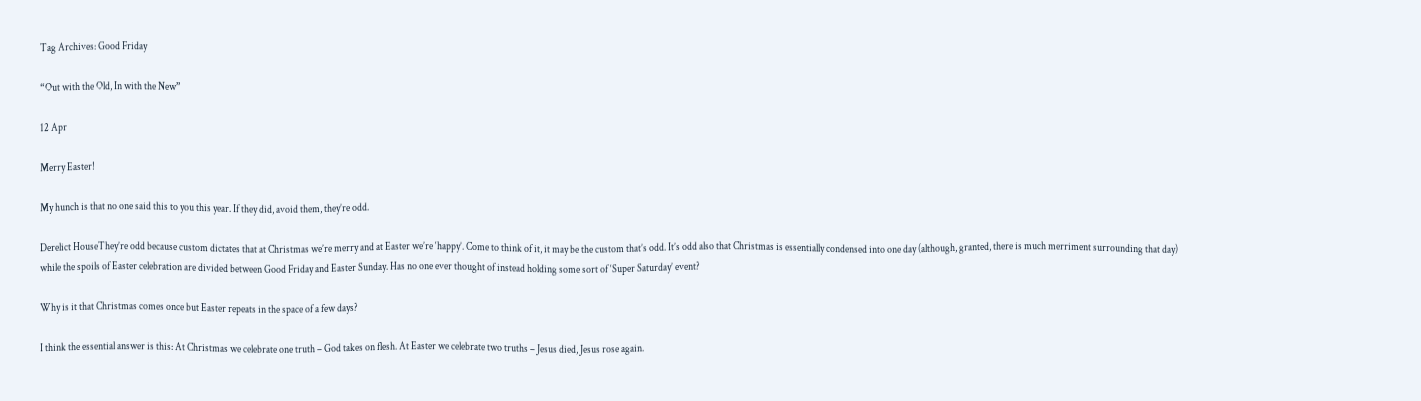Tag Archives: Good Friday

“Out with the Old, In with the New”

12 Apr

Merry Easter!

My hunch is that no one said this to you this year. If they did, avoid them, they’re odd.

Derelict HouseThey’re odd because custom dictates that at Christmas we’re merry and at Easter we’re ‘happy’. Come to think of it, it may be the custom that’s odd. It’s odd also that Christmas is essentially condensed into one day (although, granted, there is much merriment surrounding that day) while the spoils of Easter celebration are divided between Good Friday and Easter Sunday. Has no one ever thought of instead holding some sort of ‘Super Saturday’ event?

Why is it that Christmas comes once but Easter repeats in the space of a few days?

I think the essential answer is this: At Christmas we celebrate one truth – God takes on flesh. At Easter we celebrate two truths – Jesus died, Jesus rose again.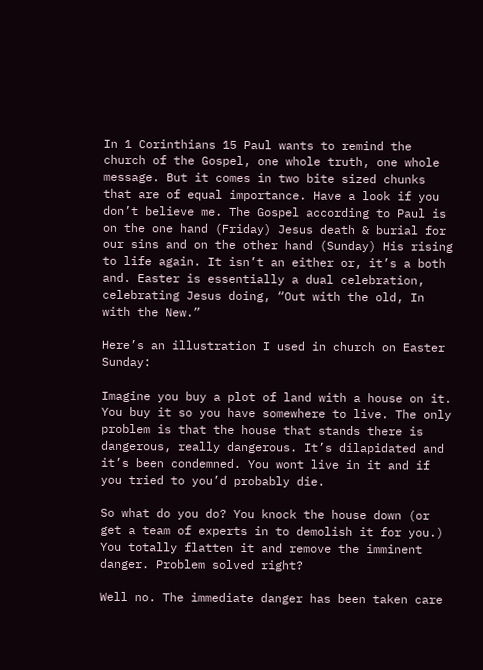In 1 Corinthians 15 Paul wants to remind the church of the Gospel, one whole truth, one whole message. But it comes in two bite sized chunks that are of equal importance. Have a look if you don’t believe me. The Gospel according to Paul is on the one hand (Friday) Jesus death & burial for our sins and on the other hand (Sunday) His rising to life again. It isn’t an either or, it’s a both and. Easter is essentially a dual celebration, celebrating Jesus doing, “Out with the old, In with the New.”

Here’s an illustration I used in church on Easter Sunday:

Imagine you buy a plot of land with a house on it. You buy it so you have somewhere to live. The only problem is that the house that stands there is dangerous, really dangerous. It’s dilapidated and it’s been condemned. You wont live in it and if you tried to you’d probably die.

So what do you do? You knock the house down (or get a team of experts in to demolish it for you.) You totally flatten it and remove the imminent danger. Problem solved right?

Well no. The immediate danger has been taken care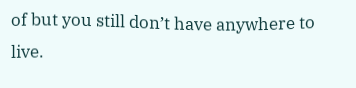of but you still don’t have anywhere to live.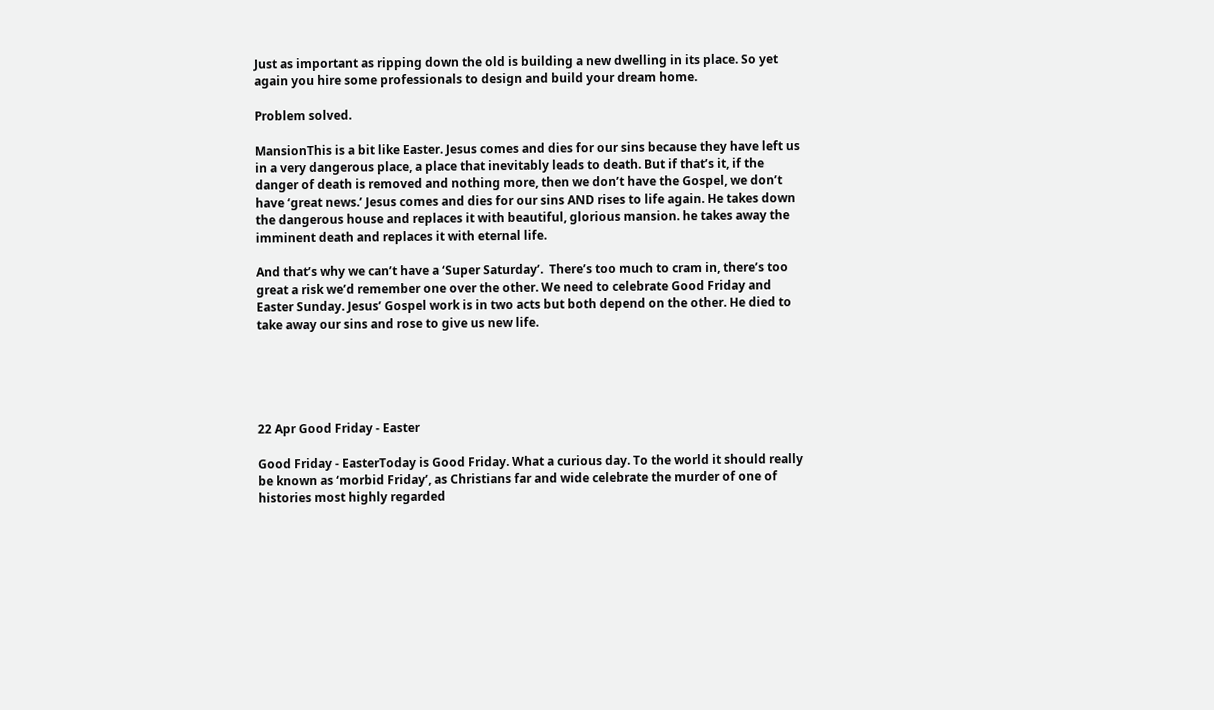Just as important as ripping down the old is building a new dwelling in its place. So yet again you hire some professionals to design and build your dream home.

Problem solved.

MansionThis is a bit like Easter. Jesus comes and dies for our sins because they have left us in a very dangerous place, a place that inevitably leads to death. But if that’s it, if the danger of death is removed and nothing more, then we don’t have the Gospel, we don’t have ‘great news.’ Jesus comes and dies for our sins AND rises to life again. He takes down the dangerous house and replaces it with beautiful, glorious mansion. he takes away the imminent death and replaces it with eternal life.

And that’s why we can’t have a ‘Super Saturday’.  There’s too much to cram in, there’s too great a risk we’d remember one over the other. We need to celebrate Good Friday and Easter Sunday. Jesus’ Gospel work is in two acts but both depend on the other. He died to take away our sins and rose to give us new life.





22 Apr Good Friday - Easter

Good Friday - EasterToday is Good Friday. What a curious day. To the world it should really be known as ‘morbid Friday’, as Christians far and wide celebrate the murder of one of histories most highly regarded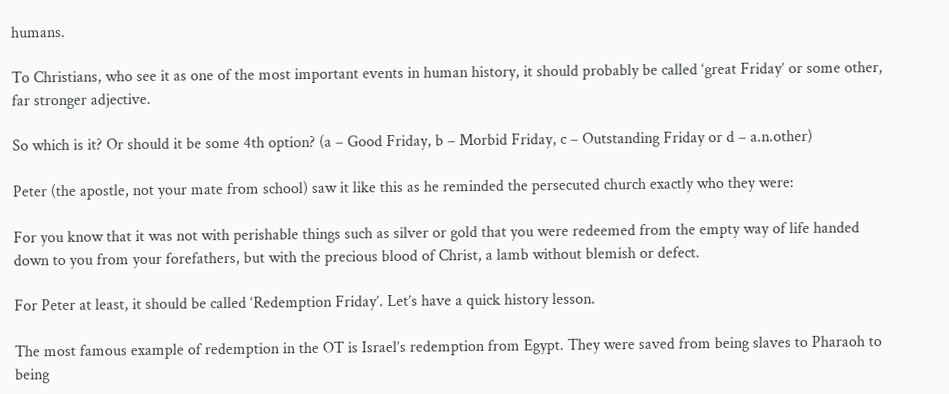humans.

To Christians, who see it as one of the most important events in human history, it should probably be called ‘great Friday’ or some other, far stronger adjective.

So which is it? Or should it be some 4th option? (a – Good Friday, b – Morbid Friday, c – Outstanding Friday or d – a.n.other)

Peter (the apostle, not your mate from school) saw it like this as he reminded the persecuted church exactly who they were:

For you know that it was not with perishable things such as silver or gold that you were redeemed from the empty way of life handed down to you from your forefathers, but with the precious blood of Christ, a lamb without blemish or defect.

For Peter at least, it should be called ‘Redemption Friday’. Let’s have a quick history lesson.

The most famous example of redemption in the OT is Israel’s redemption from Egypt. They were saved from being slaves to Pharaoh to being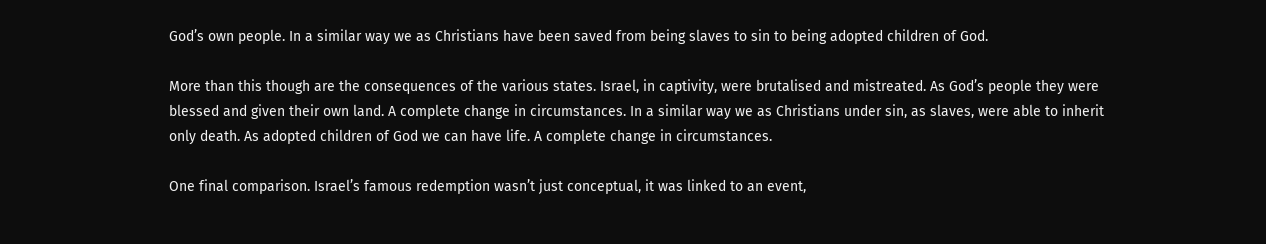God’s own people. In a similar way we as Christians have been saved from being slaves to sin to being adopted children of God.

More than this though are the consequences of the various states. Israel, in captivity, were brutalised and mistreated. As God’s people they were blessed and given their own land. A complete change in circumstances. In a similar way we as Christians under sin, as slaves, were able to inherit only death. As adopted children of God we can have life. A complete change in circumstances.

One final comparison. Israel’s famous redemption wasn’t just conceptual, it was linked to an event,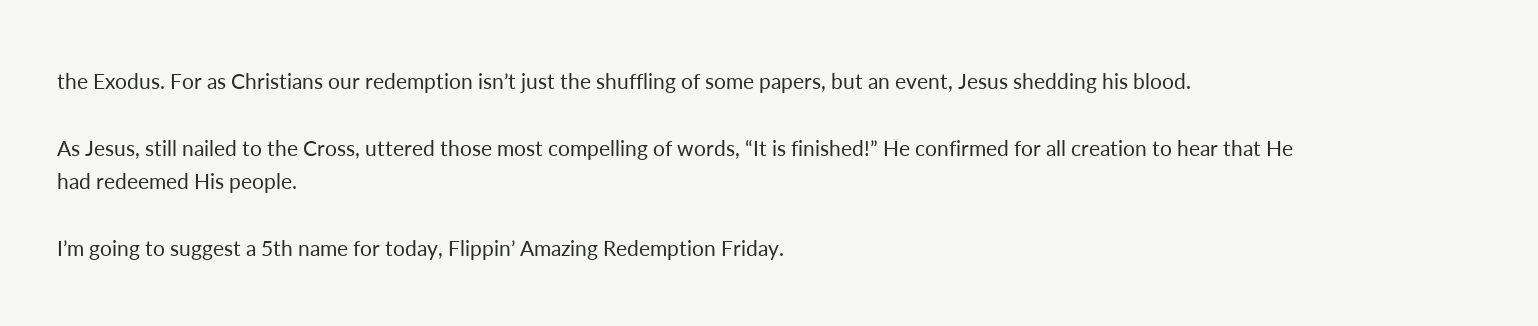the Exodus. For as Christians our redemption isn’t just the shuffling of some papers, but an event, Jesus shedding his blood.

As Jesus, still nailed to the Cross, uttered those most compelling of words, “It is finished!” He confirmed for all creation to hear that He had redeemed His people.

I’m going to suggest a 5th name for today, Flippin’ Amazing Redemption Friday.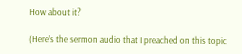How about it?

(Here’s the sermon audio that I preached on this topic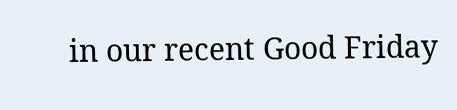in our recent Good Friday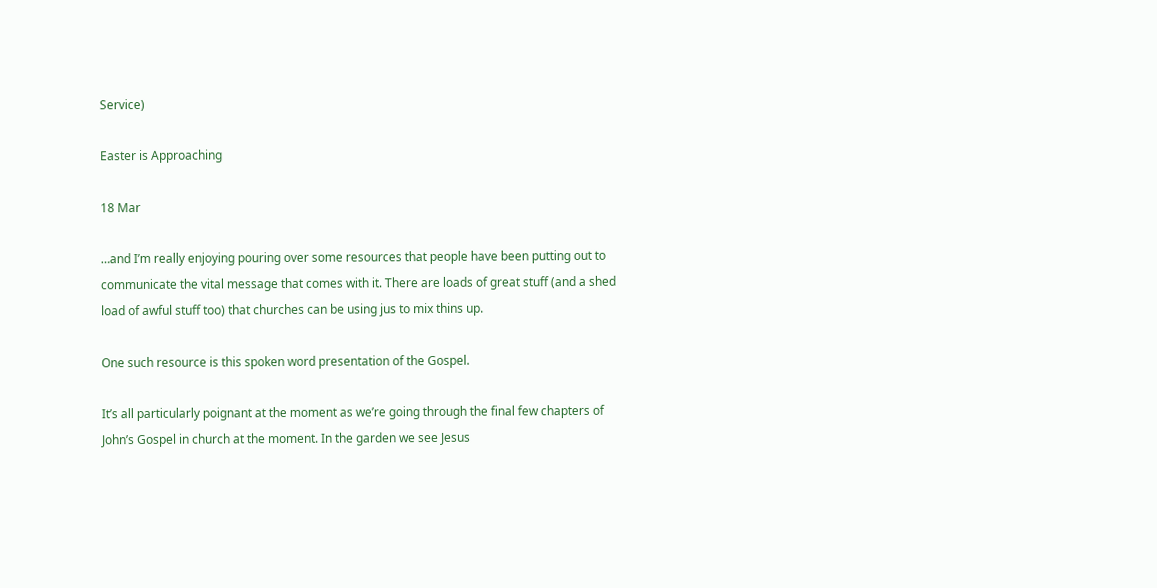Service)

Easter is Approaching

18 Mar

…and I’m really enjoying pouring over some resources that people have been putting out to communicate the vital message that comes with it. There are loads of great stuff (and a shed load of awful stuff too) that churches can be using jus to mix thins up.

One such resource is this spoken word presentation of the Gospel.

It’s all particularly poignant at the moment as we’re going through the final few chapters of John’s Gospel in church at the moment. In the garden we see Jesus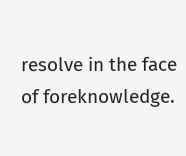resolve in the face of foreknowledge.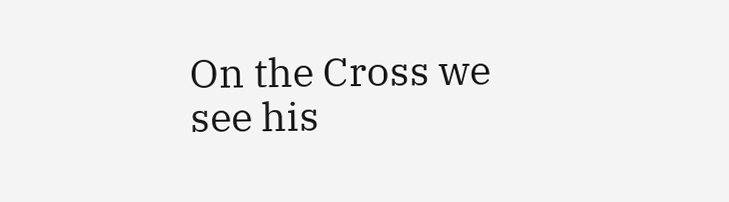On the Cross we see his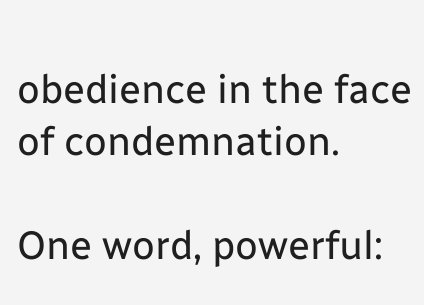obedience in the face of condemnation.

One word, powerful: